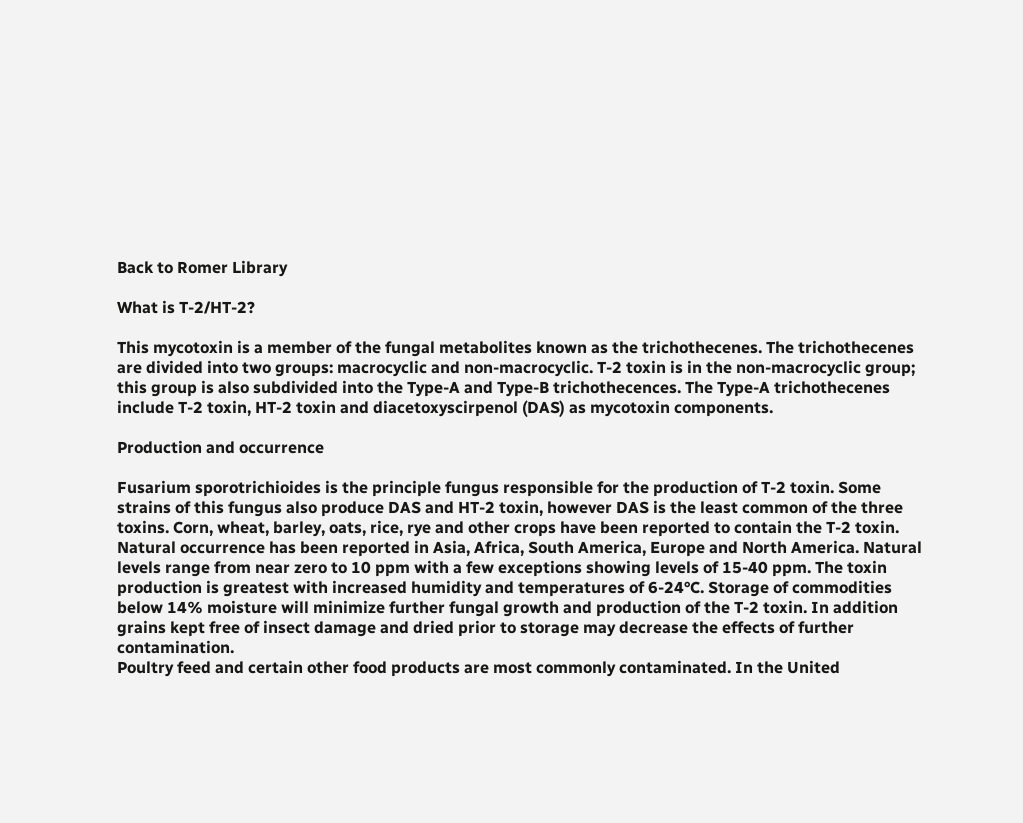Back to Romer Library

What is T-2/HT-2?

This mycotoxin is a member of the fungal metabolites known as the trichothecenes. The trichothecenes are divided into two groups: macrocyclic and non-macrocyclic. T-2 toxin is in the non-macrocyclic group; this group is also subdivided into the Type-A and Type-B trichothecences. The Type-A trichothecenes include T-2 toxin, HT-2 toxin and diacetoxyscirpenol (DAS) as mycotoxin components.

Production and occurrence

Fusarium sporotrichioides is the principle fungus responsible for the production of T-2 toxin. Some strains of this fungus also produce DAS and HT-2 toxin, however DAS is the least common of the three toxins. Corn, wheat, barley, oats, rice, rye and other crops have been reported to contain the T-2 toxin. Natural occurrence has been reported in Asia, Africa, South America, Europe and North America. Natural levels range from near zero to 10 ppm with a few exceptions showing levels of 15-40 ppm. The toxin production is greatest with increased humidity and temperatures of 6-24°C. Storage of commodities below 14% moisture will minimize further fungal growth and production of the T-2 toxin. In addition grains kept free of insect damage and dried prior to storage may decrease the effects of further contamination.
Poultry feed and certain other food products are most commonly contaminated. In the United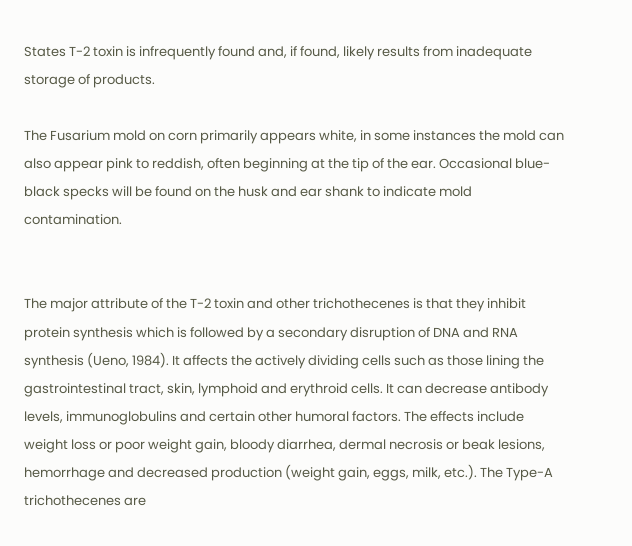States T-2 toxin is infrequently found and, if found, likely results from inadequate storage of products.

The Fusarium mold on corn primarily appears white, in some instances the mold can also appear pink to reddish, often beginning at the tip of the ear. Occasional blue-black specks will be found on the husk and ear shank to indicate mold contamination.


The major attribute of the T-2 toxin and other trichothecenes is that they inhibit protein synthesis which is followed by a secondary disruption of DNA and RNA synthesis (Ueno, 1984). It affects the actively dividing cells such as those lining the gastrointestinal tract, skin, lymphoid and erythroid cells. It can decrease antibody levels, immunoglobulins and certain other humoral factors. The effects include weight loss or poor weight gain, bloody diarrhea, dermal necrosis or beak lesions, hemorrhage and decreased production (weight gain, eggs, milk, etc.). The Type-A trichothecenes are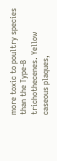more toxic to poultry species than the Type-B trichothecenes. Yellow caseous plaques,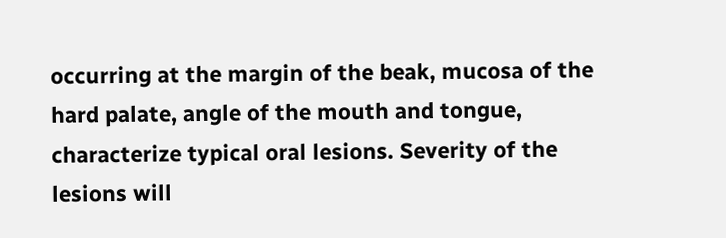occurring at the margin of the beak, mucosa of the hard palate, angle of the mouth and tongue, characterize typical oral lesions. Severity of the lesions will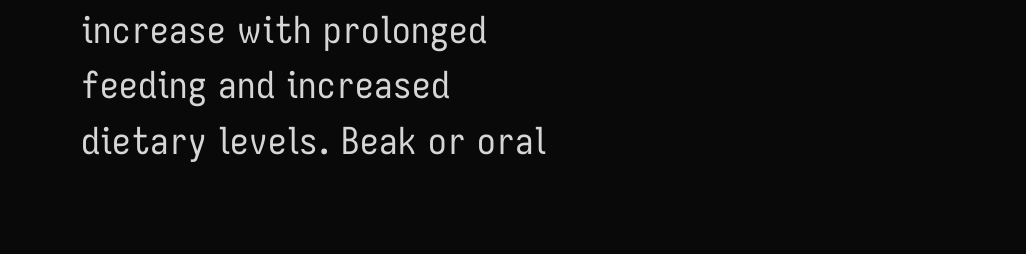increase with prolonged feeding and increased dietary levels. Beak or oral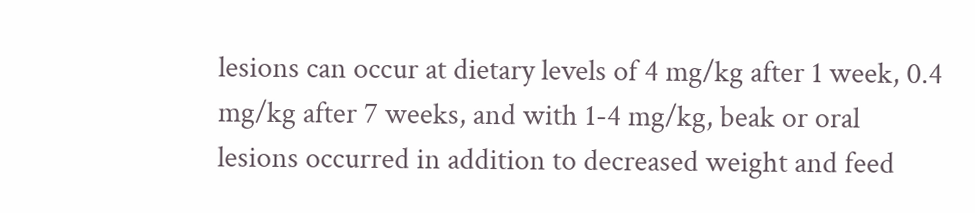lesions can occur at dietary levels of 4 mg/kg after 1 week, 0.4 mg/kg after 7 weeks, and with 1-4 mg/kg, beak or oral lesions occurred in addition to decreased weight and feed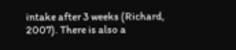intake after 3 weeks (Richard, 2007). There is also a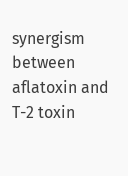synergism between aflatoxin and T-2 toxin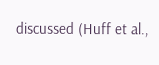discussed (Huff et al.,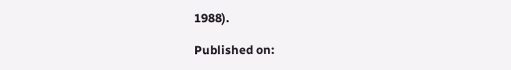1988).

Published on: